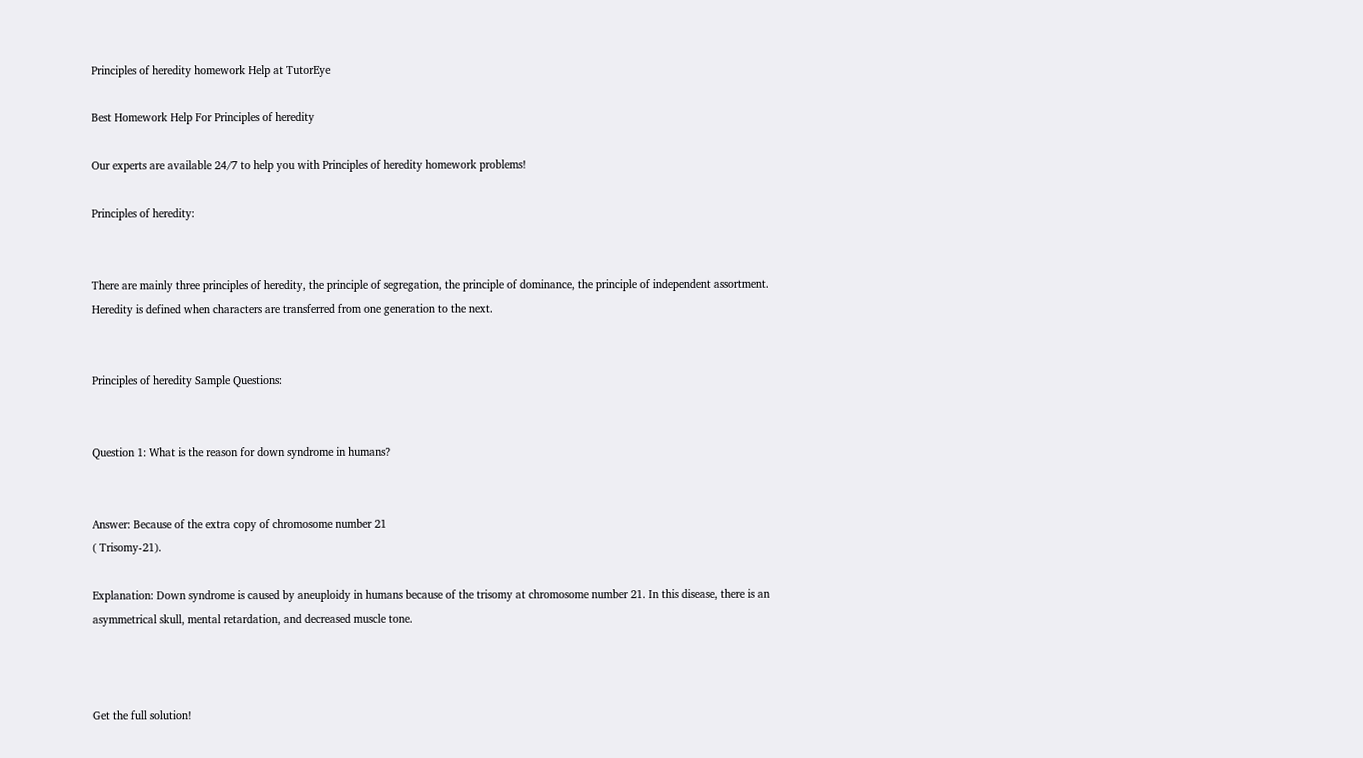Principles of heredity homework Help at TutorEye

Best Homework Help For Principles of heredity

Our experts are available 24/7 to help you with Principles of heredity homework problems!

Principles of heredity:


There are mainly three principles of heredity, the principle of segregation, the principle of dominance, the principle of independent assortment. Heredity is defined when characters are transferred from one generation to the next.


Principles of heredity Sample Questions:


Question 1: What is the reason for down syndrome in humans?


Answer: Because of the extra copy of chromosome number 21
( Trisomy-21).

Explanation: Down syndrome is caused by aneuploidy in humans because of the trisomy at chromosome number 21. In this disease, there is an asymmetrical skull, mental retardation, and decreased muscle tone.



Get the full solution!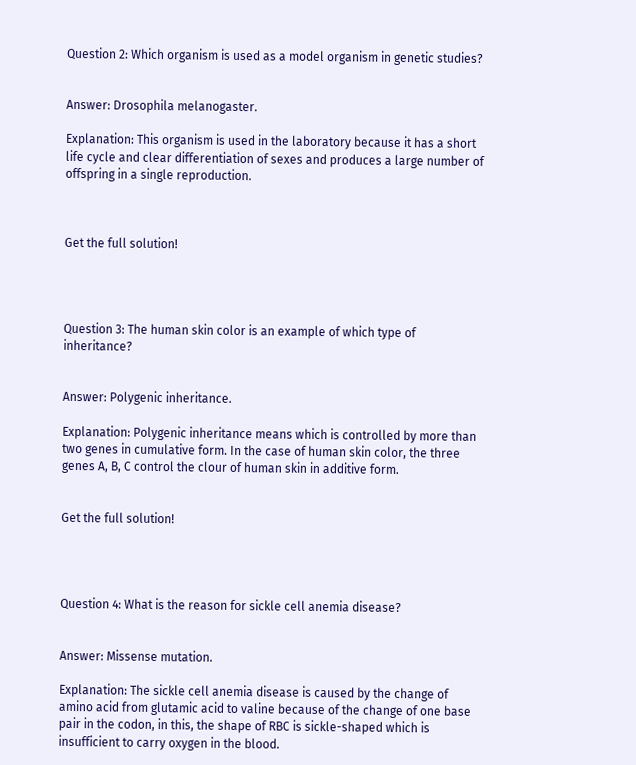Question 2: Which organism is used as a model organism in genetic studies?


Answer: Drosophila melanogaster.

Explanation: This organism is used in the laboratory because it has a short life cycle and clear differentiation of sexes and produces a large number of offspring in a single reproduction.



Get the full solution!




Question 3: The human skin color is an example of which type of inheritance?


Answer: Polygenic inheritance.

Explanation: Polygenic inheritance means which is controlled by more than two genes in cumulative form. In the case of human skin color, the three genes A, B, C control the clour of human skin in additive form.


Get the full solution!




Question 4: What is the reason for sickle cell anemia disease?


Answer: Missense mutation.

Explanation: The sickle cell anemia disease is caused by the change of amino acid from glutamic acid to valine because of the change of one base pair in the codon, in this, the shape of RBC is sickle-shaped which is insufficient to carry oxygen in the blood.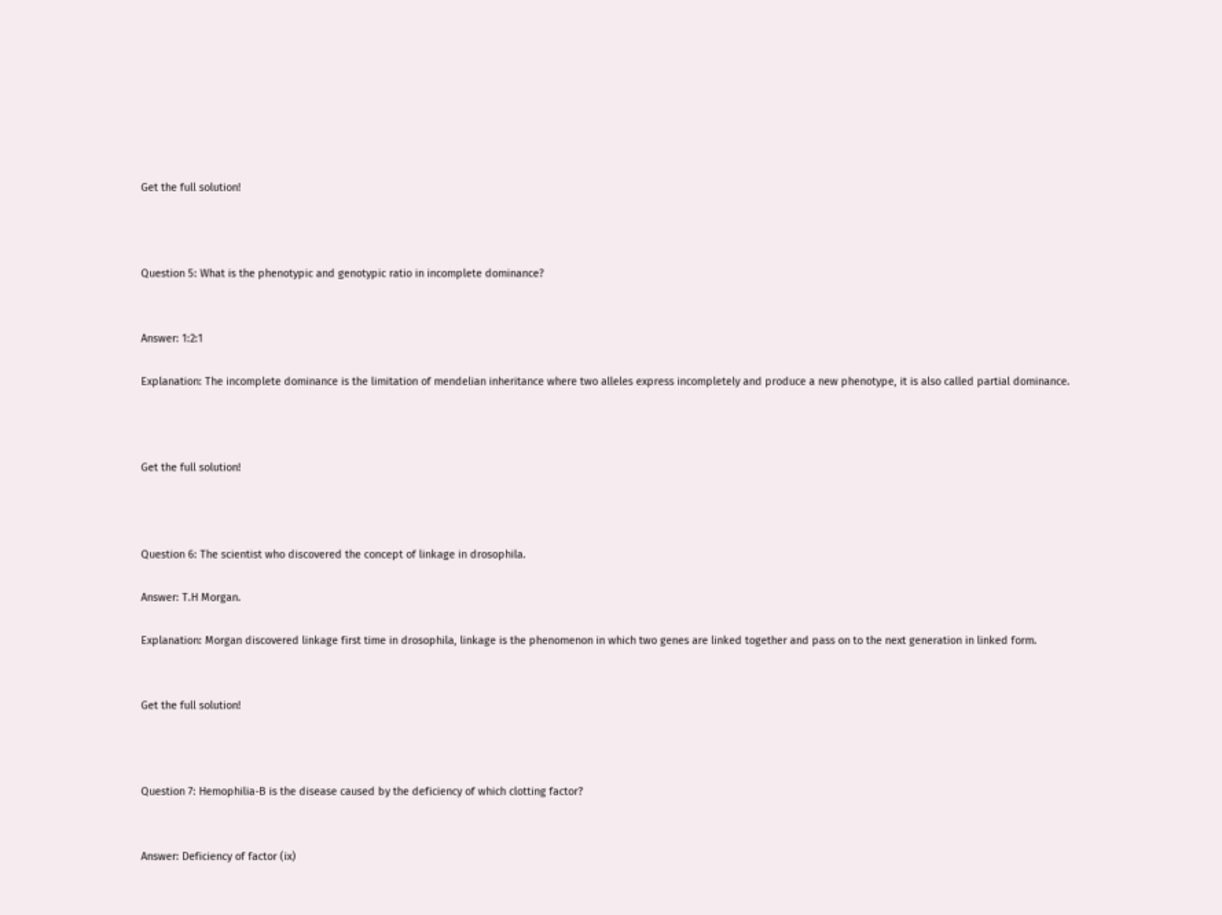Get the full solution!



Question 5: What is the phenotypic and genotypic ratio in incomplete dominance?


Answer: 1:2:1

Explanation: The incomplete dominance is the limitation of mendelian inheritance where two alleles express incompletely and produce a new phenotype, it is also called partial dominance.



Get the full solution!



Question 6: The scientist who discovered the concept of linkage in drosophila.

Answer: T.H Morgan.

Explanation: Morgan discovered linkage first time in drosophila, linkage is the phenomenon in which two genes are linked together and pass on to the next generation in linked form.


Get the full solution!



Question 7: Hemophilia-B is the disease caused by the deficiency of which clotting factor?


Answer: Deficiency of factor (ix)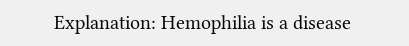Explanation: Hemophilia is a disease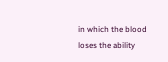in which the blood loses the ability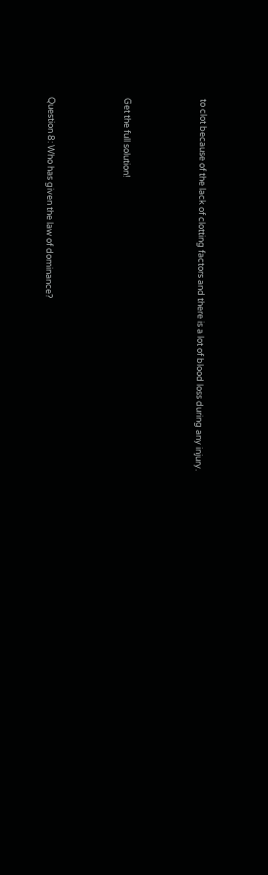to clot because of the lack of clotting factors and there is a lot of blood loss during any injury.



Get the full solution!



Question 8: Who has given the law of dominance?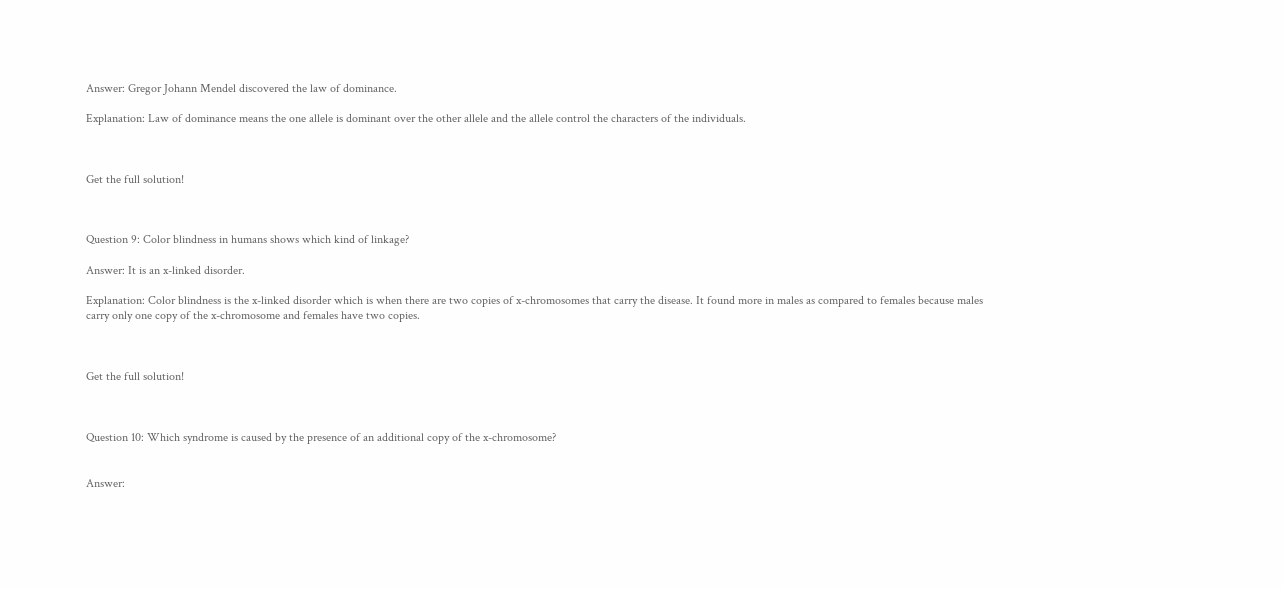Answer: Gregor Johann Mendel discovered the law of dominance.

Explanation: Law of dominance means the one allele is dominant over the other allele and the allele control the characters of the individuals.



Get the full solution!



Question 9: Color blindness in humans shows which kind of linkage?

Answer: It is an x-linked disorder.

Explanation: Color blindness is the x-linked disorder which is when there are two copies of x-chromosomes that carry the disease. It found more in males as compared to females because males carry only one copy of the x-chromosome and females have two copies.



Get the full solution!



Question 10: Which syndrome is caused by the presence of an additional copy of the x-chromosome?


Answer: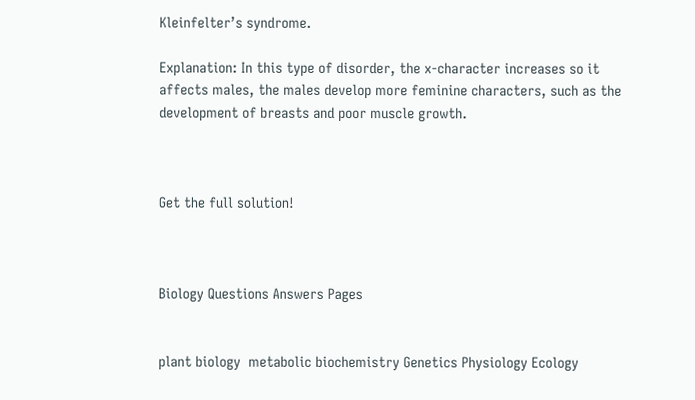Kleinfelter’s syndrome.

Explanation: In this type of disorder, the x-character increases so it affects males, the males develop more feminine characters, such as the development of breasts and poor muscle growth.



Get the full solution!



Biology Questions Answers Pages


plant biology  metabolic biochemistry Genetics Physiology Ecology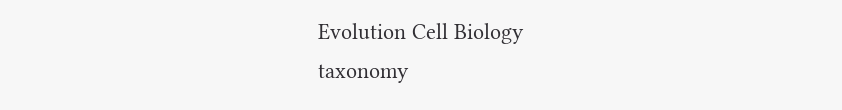Evolution Cell Biology
taxonomy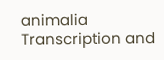animalia Transcription and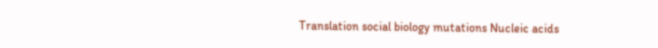Translation social biology mutations Nucleic acids